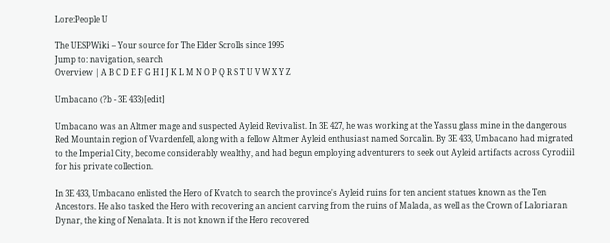Lore:People U

The UESPWiki – Your source for The Elder Scrolls since 1995
Jump to: navigation, search
Overview | A B C D E F G H I J K L M N O P Q R S T U V W X Y Z

Umbacano (?b - 3E 433)[edit]

Umbacano was an Altmer mage and suspected Ayleid Revivalist. In 3E 427, he was working at the Yassu glass mine in the dangerous Red Mountain region of Vvardenfell, along with a fellow Altmer Ayleid enthusiast named Sorcalin. By 3E 433, Umbacano had migrated to the Imperial City, become considerably wealthy, and had begun employing adventurers to seek out Ayleid artifacts across Cyrodiil for his private collection.

In 3E 433, Umbacano enlisted the Hero of Kvatch to search the province's Ayleid ruins for ten ancient statues known as the Ten Ancestors. He also tasked the Hero with recovering an ancient carving from the ruins of Malada, as well as the Crown of Laloriaran Dynar, the king of Nenalata. It is not known if the Hero recovered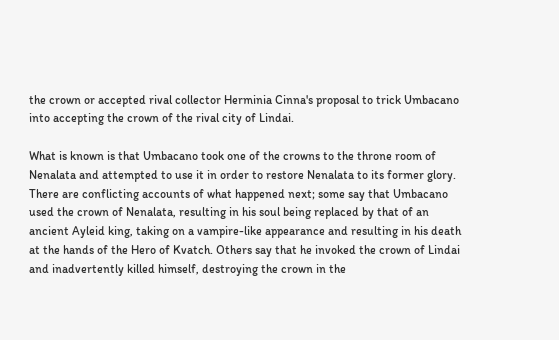the crown or accepted rival collector Herminia Cinna's proposal to trick Umbacano into accepting the crown of the rival city of Lindai.

What is known is that Umbacano took one of the crowns to the throne room of Nenalata and attempted to use it in order to restore Nenalata to its former glory. There are conflicting accounts of what happened next; some say that Umbacano used the crown of Nenalata, resulting in his soul being replaced by that of an ancient Ayleid king, taking on a vampire-like appearance and resulting in his death at the hands of the Hero of Kvatch. Others say that he invoked the crown of Lindai and inadvertently killed himself, destroying the crown in the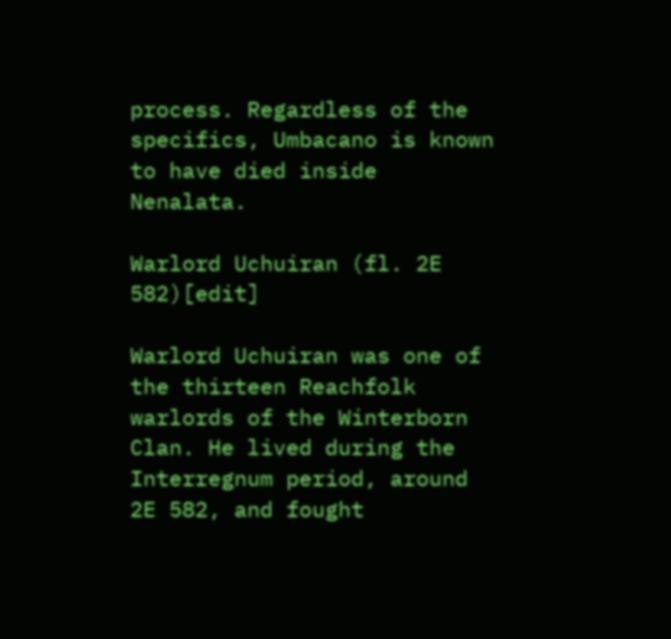process. Regardless of the specifics, Umbacano is known to have died inside Nenalata.

Warlord Uchuiran (fl. 2E 582)[edit]

Warlord Uchuiran was one of the thirteen Reachfolk warlords of the Winterborn Clan. He lived during the Interregnum period, around 2E 582, and fought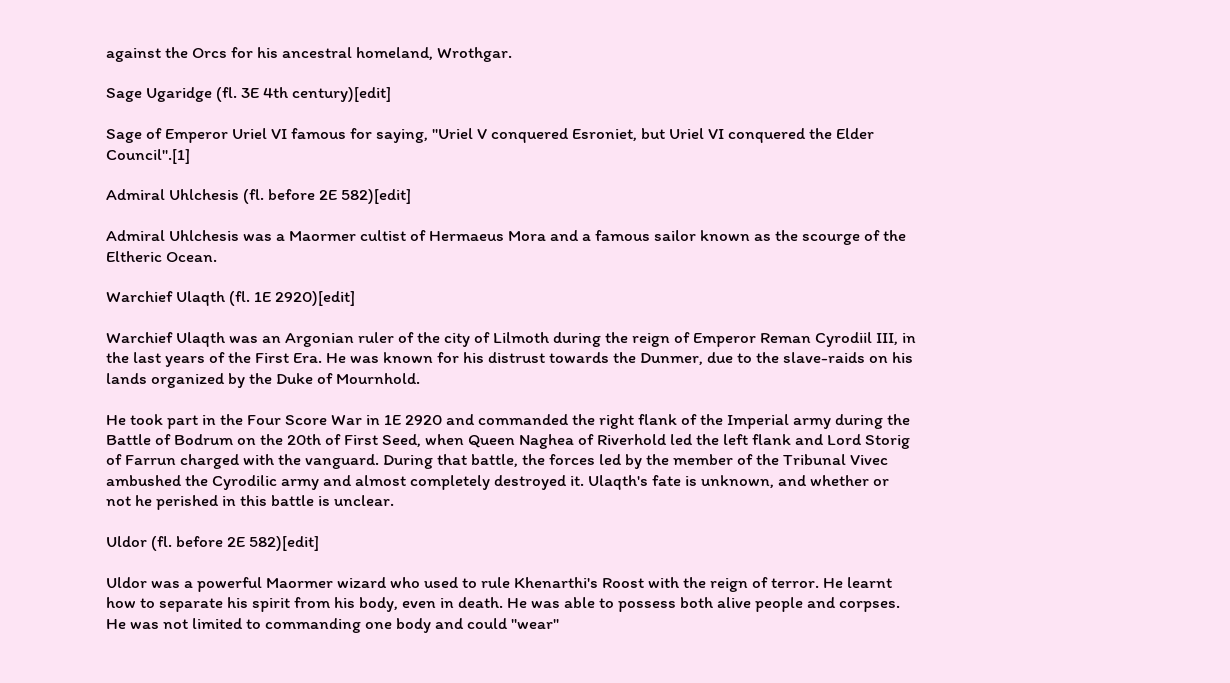against the Orcs for his ancestral homeland, Wrothgar.

Sage Ugaridge (fl. 3E 4th century)[edit]

Sage of Emperor Uriel VI famous for saying, "Uriel V conquered Esroniet, but Uriel VI conquered the Elder Council".[1]

Admiral Uhlchesis (fl. before 2E 582)[edit]

Admiral Uhlchesis was a Maormer cultist of Hermaeus Mora and a famous sailor known as the scourge of the Eltheric Ocean.

Warchief Ulaqth (fl. 1E 2920)[edit]

Warchief Ulaqth was an Argonian ruler of the city of Lilmoth during the reign of Emperor Reman Cyrodiil III, in the last years of the First Era. He was known for his distrust towards the Dunmer, due to the slave-raids on his lands organized by the Duke of Mournhold.

He took part in the Four Score War in 1E 2920 and commanded the right flank of the Imperial army during the Battle of Bodrum on the 20th of First Seed, when Queen Naghea of Riverhold led the left flank and Lord Storig of Farrun charged with the vanguard. During that battle, the forces led by the member of the Tribunal Vivec ambushed the Cyrodilic army and almost completely destroyed it. Ulaqth's fate is unknown, and whether or not he perished in this battle is unclear.

Uldor (fl. before 2E 582)[edit]

Uldor was a powerful Maormer wizard who used to rule Khenarthi's Roost with the reign of terror. He learnt how to separate his spirit from his body, even in death. He was able to possess both alive people and corpses. He was not limited to commanding one body and could "wear"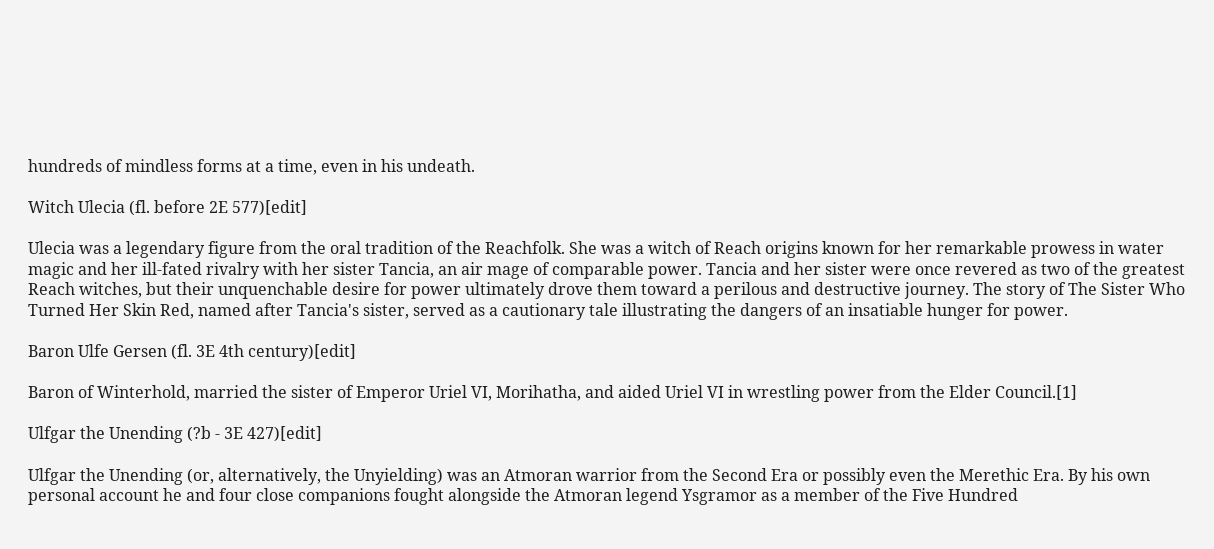hundreds of mindless forms at a time, even in his undeath.

Witch Ulecia (fl. before 2E 577)[edit]

Ulecia was a legendary figure from the oral tradition of the Reachfolk. She was a witch of Reach origins known for her remarkable prowess in water magic and her ill-fated rivalry with her sister Tancia, an air mage of comparable power. Tancia and her sister were once revered as two of the greatest Reach witches, but their unquenchable desire for power ultimately drove them toward a perilous and destructive journey. The story of The Sister Who Turned Her Skin Red, named after Tancia's sister, served as a cautionary tale illustrating the dangers of an insatiable hunger for power.

Baron Ulfe Gersen (fl. 3E 4th century)[edit]

Baron of Winterhold, married the sister of Emperor Uriel VI, Morihatha, and aided Uriel VI in wrestling power from the Elder Council.[1]

Ulfgar the Unending (?b - 3E 427)[edit]

Ulfgar the Unending (or, alternatively, the Unyielding) was an Atmoran warrior from the Second Era or possibly even the Merethic Era. By his own personal account he and four close companions fought alongside the Atmoran legend Ysgramor as a member of the Five Hundred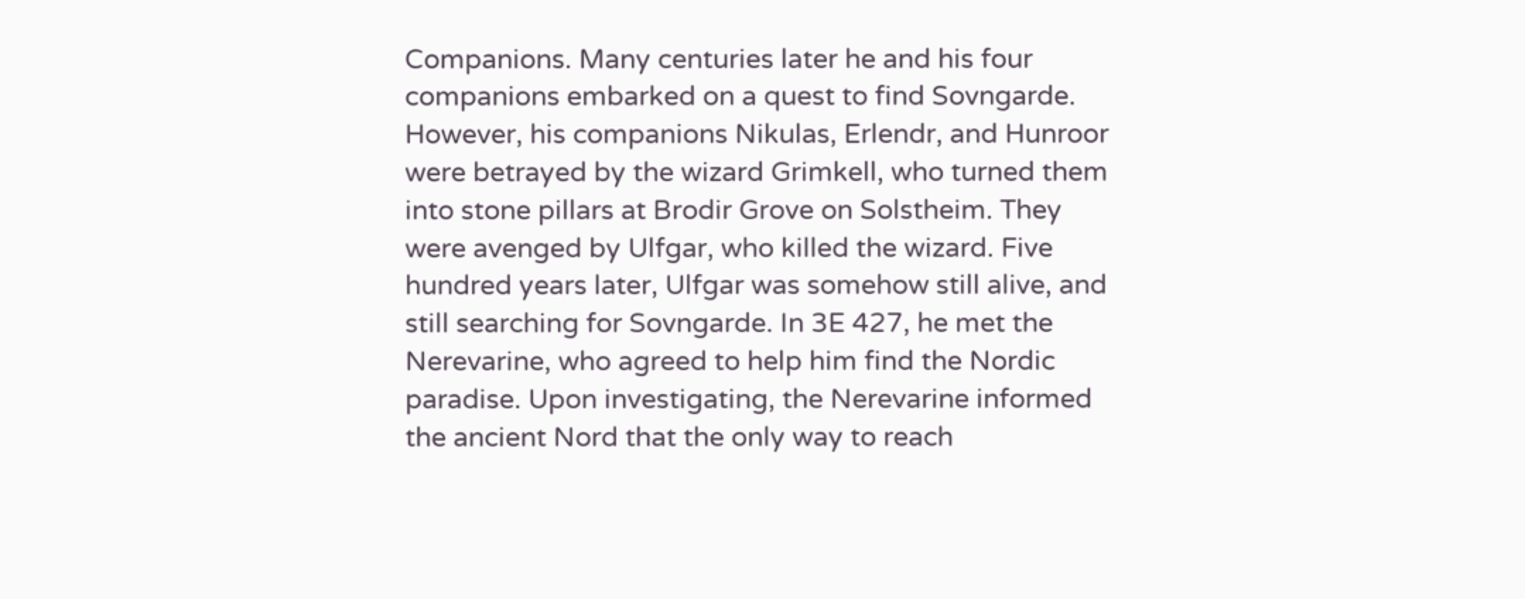Companions. Many centuries later he and his four companions embarked on a quest to find Sovngarde. However, his companions Nikulas, Erlendr, and Hunroor were betrayed by the wizard Grimkell, who turned them into stone pillars at Brodir Grove on Solstheim. They were avenged by Ulfgar, who killed the wizard. Five hundred years later, Ulfgar was somehow still alive, and still searching for Sovngarde. In 3E 427, he met the Nerevarine, who agreed to help him find the Nordic paradise. Upon investigating, the Nerevarine informed the ancient Nord that the only way to reach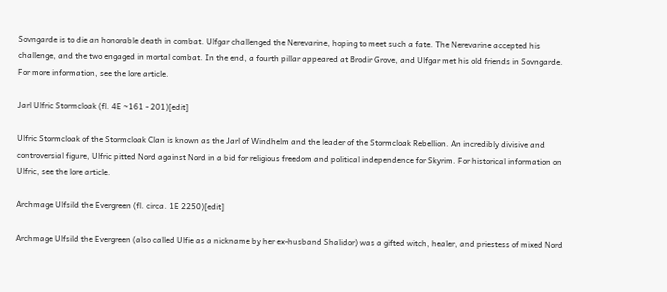Sovngarde is to die an honorable death in combat. Ulfgar challenged the Nerevarine, hoping to meet such a fate. The Nerevarine accepted his challenge, and the two engaged in mortal combat. In the end, a fourth pillar appeared at Brodir Grove, and Ulfgar met his old friends in Sovngarde. For more information, see the lore article.

Jarl Ulfric Stormcloak (fl. 4E ~161 - 201)[edit]

Ulfric Stormcloak of the Stormcloak Clan is known as the Jarl of Windhelm and the leader of the Stormcloak Rebellion. An incredibly divisive and controversial figure, Ulfric pitted Nord against Nord in a bid for religious freedom and political independence for Skyrim. For historical information on Ulfric, see the lore article.

Archmage Ulfsild the Evergreen (fl. circa. 1E 2250)[edit]

Archmage Ulfsild the Evergreen (also called Ulfie as a nickname by her ex-husband Shalidor) was a gifted witch, healer, and priestess of mixed Nord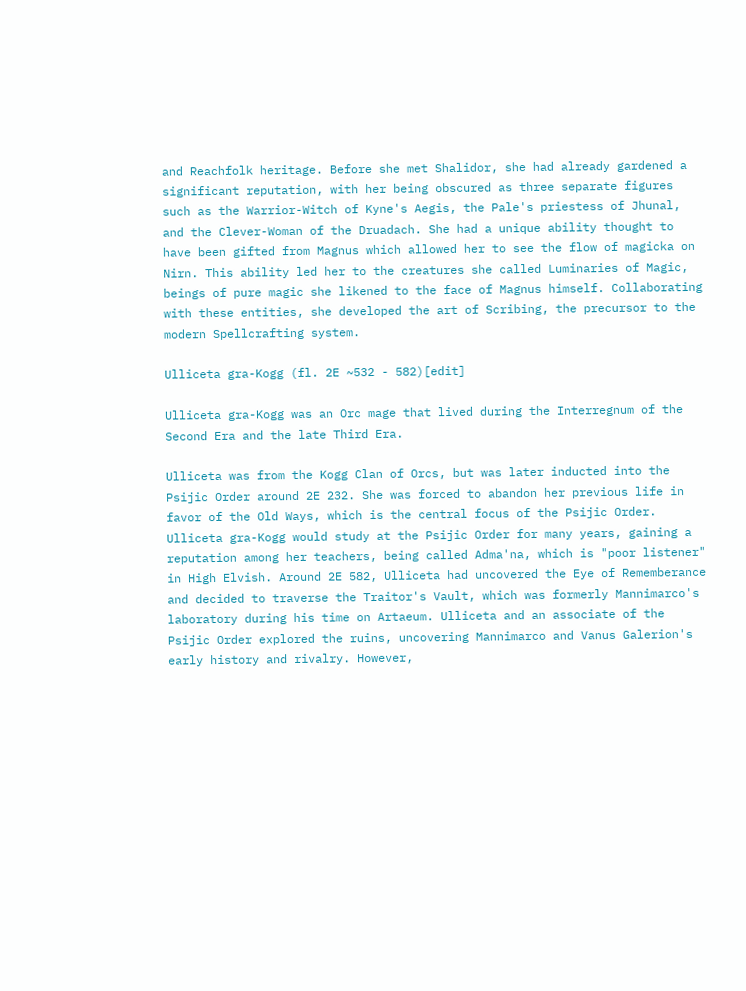and Reachfolk heritage. Before she met Shalidor, she had already gardened a significant reputation, with her being obscured as three separate figures such as the Warrior-Witch of Kyne's Aegis, the Pale's priestess of Jhunal, and the Clever-Woman of the Druadach. She had a unique ability thought to have been gifted from Magnus which allowed her to see the flow of magicka on Nirn. This ability led her to the creatures she called Luminaries of Magic, beings of pure magic she likened to the face of Magnus himself. Collaborating with these entities, she developed the art of Scribing, the precursor to the modern Spellcrafting system.

Ulliceta gra-Kogg (fl. 2E ~532 - 582)[edit]

Ulliceta gra-Kogg was an Orc mage that lived during the Interregnum of the Second Era and the late Third Era.

Ulliceta was from the Kogg Clan of Orcs, but was later inducted into the Psijic Order around 2E 232. She was forced to abandon her previous life in favor of the Old Ways, which is the central focus of the Psijic Order. Ulliceta gra-Kogg would study at the Psijic Order for many years, gaining a reputation among her teachers, being called Adma'na, which is "poor listener" in High Elvish. Around 2E 582, Ulliceta had uncovered the Eye of Rememberance and decided to traverse the Traitor's Vault, which was formerly Mannimarco's laboratory during his time on Artaeum. Ulliceta and an associate of the Psijic Order explored the ruins, uncovering Mannimarco and Vanus Galerion's early history and rivalry. However,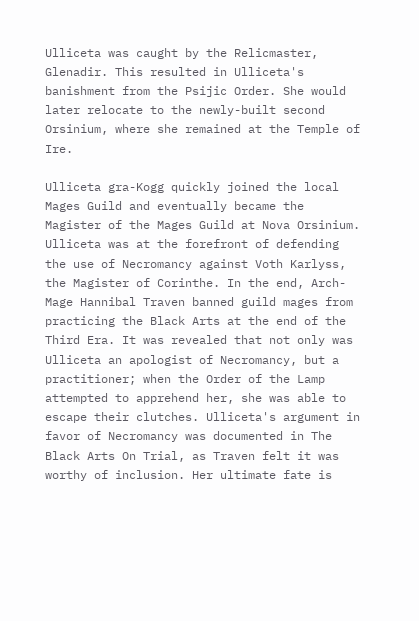Ulliceta was caught by the Relicmaster, Glenadir. This resulted in Ulliceta's banishment from the Psijic Order. She would later relocate to the newly-built second Orsinium, where she remained at the Temple of Ire.

Ulliceta gra-Kogg quickly joined the local Mages Guild and eventually became the Magister of the Mages Guild at Nova Orsinium. Ulliceta was at the forefront of defending the use of Necromancy against Voth Karlyss, the Magister of Corinthe. In the end, Arch-Mage Hannibal Traven banned guild mages from practicing the Black Arts at the end of the Third Era. It was revealed that not only was Ulliceta an apologist of Necromancy, but a practitioner; when the Order of the Lamp attempted to apprehend her, she was able to escape their clutches. Ulliceta's argument in favor of Necromancy was documented in The Black Arts On Trial, as Traven felt it was worthy of inclusion. Her ultimate fate is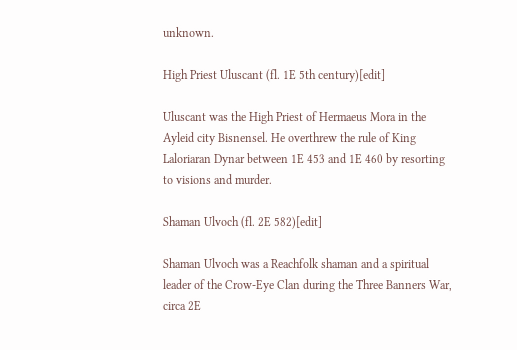unknown.

High Priest Uluscant (fl. 1E 5th century)[edit]

Uluscant was the High Priest of Hermaeus Mora in the Ayleid city Bisnensel. He overthrew the rule of King Laloriaran Dynar between 1E 453 and 1E 460 by resorting to visions and murder.

Shaman Ulvoch (fl. 2E 582)[edit]

Shaman Ulvoch was a Reachfolk shaman and a spiritual leader of the Crow-Eye Clan during the Three Banners War, circa 2E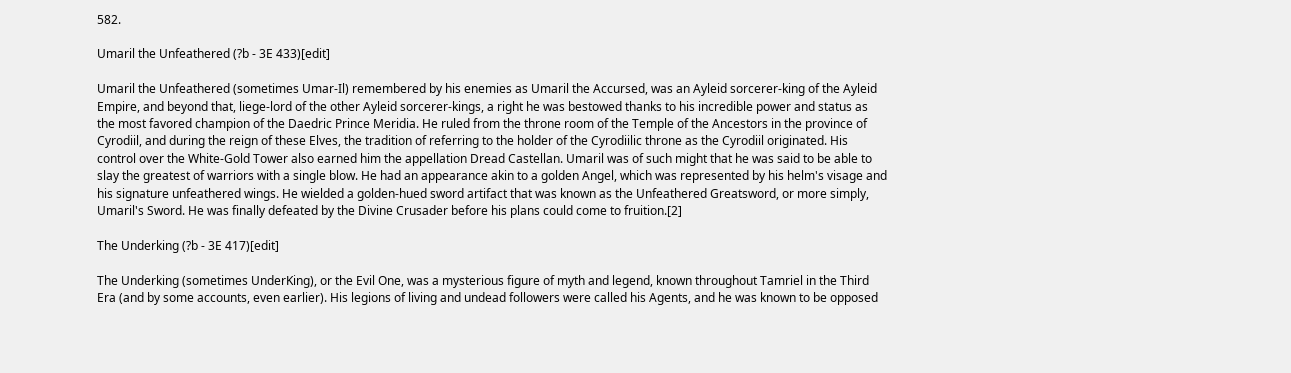582.

Umaril the Unfeathered (?b - 3E 433)[edit]

Umaril the Unfeathered (sometimes Umar-Il) remembered by his enemies as Umaril the Accursed, was an Ayleid sorcerer-king of the Ayleid Empire, and beyond that, liege-lord of the other Ayleid sorcerer-kings, a right he was bestowed thanks to his incredible power and status as the most favored champion of the Daedric Prince Meridia. He ruled from the throne room of the Temple of the Ancestors in the province of Cyrodiil, and during the reign of these Elves, the tradition of referring to the holder of the Cyrodiilic throne as the Cyrodiil originated. His control over the White-Gold Tower also earned him the appellation Dread Castellan. Umaril was of such might that he was said to be able to slay the greatest of warriors with a single blow. He had an appearance akin to a golden Angel, which was represented by his helm's visage and his signature unfeathered wings. He wielded a golden-hued sword artifact that was known as the Unfeathered Greatsword, or more simply, Umaril's Sword. He was finally defeated by the Divine Crusader before his plans could come to fruition.[2]

The Underking (?b - 3E 417)[edit]

The Underking (sometimes UnderKing), or the Evil One, was a mysterious figure of myth and legend, known throughout Tamriel in the Third Era (and by some accounts, even earlier). His legions of living and undead followers were called his Agents, and he was known to be opposed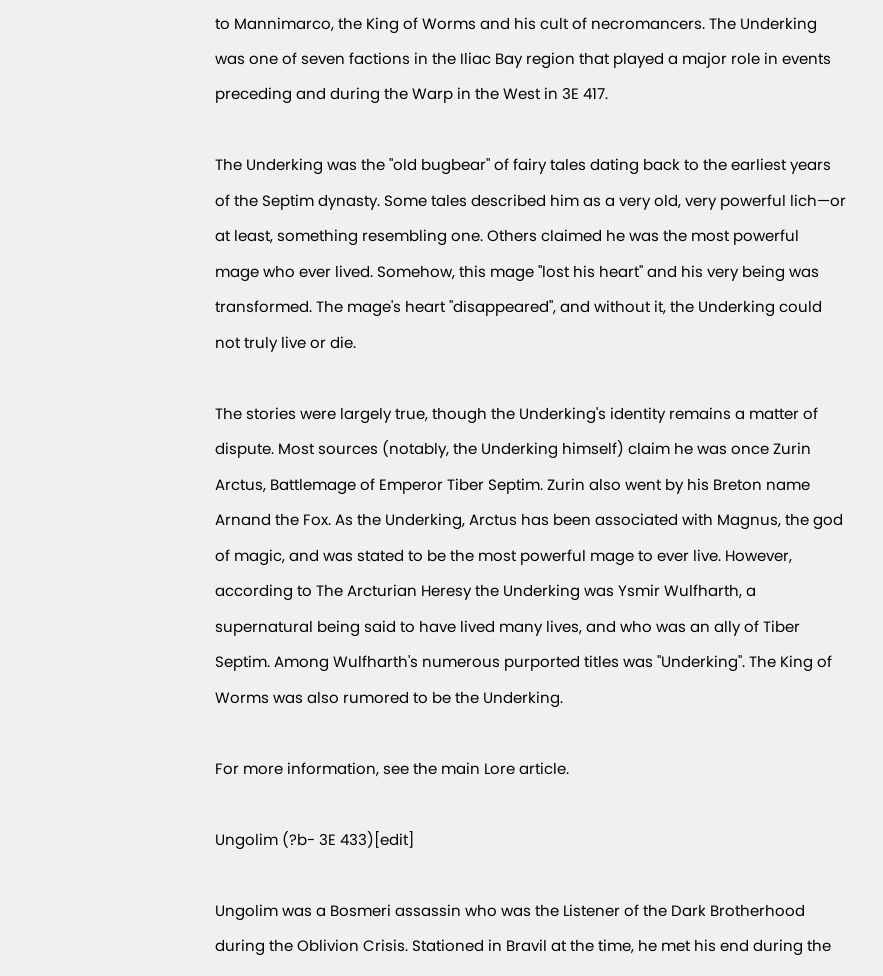to Mannimarco, the King of Worms and his cult of necromancers. The Underking was one of seven factions in the Iliac Bay region that played a major role in events preceding and during the Warp in the West in 3E 417.

The Underking was the "old bugbear" of fairy tales dating back to the earliest years of the Septim dynasty. Some tales described him as a very old, very powerful lich—or at least, something resembling one. Others claimed he was the most powerful mage who ever lived. Somehow, this mage "lost his heart" and his very being was transformed. The mage's heart "disappeared", and without it, the Underking could not truly live or die.

The stories were largely true, though the Underking's identity remains a matter of dispute. Most sources (notably, the Underking himself) claim he was once Zurin Arctus, Battlemage of Emperor Tiber Septim. Zurin also went by his Breton name Arnand the Fox. As the Underking, Arctus has been associated with Magnus, the god of magic, and was stated to be the most powerful mage to ever live. However, according to The Arcturian Heresy the Underking was Ysmir Wulfharth, a supernatural being said to have lived many lives, and who was an ally of Tiber Septim. Among Wulfharth's numerous purported titles was "Underking". The King of Worms was also rumored to be the Underking.

For more information, see the main Lore article.

Ungolim (?b- 3E 433)[edit]

Ungolim was a Bosmeri assassin who was the Listener of the Dark Brotherhood during the Oblivion Crisis. Stationed in Bravil at the time, he met his end during the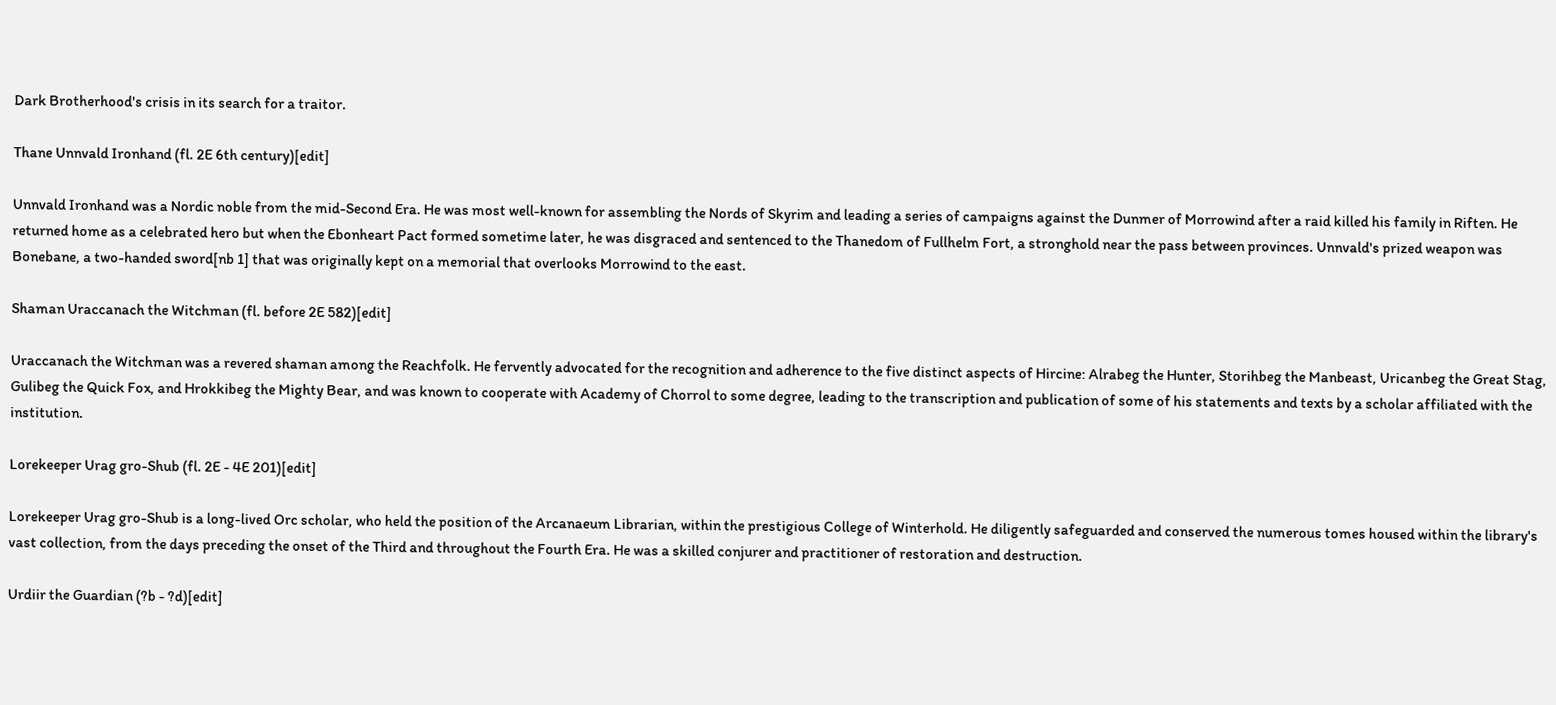Dark Brotherhood's crisis in its search for a traitor.

Thane Unnvald Ironhand (fl. 2E 6th century)[edit]

Unnvald Ironhand was a Nordic noble from the mid-Second Era. He was most well-known for assembling the Nords of Skyrim and leading a series of campaigns against the Dunmer of Morrowind after a raid killed his family in Riften. He returned home as a celebrated hero but when the Ebonheart Pact formed sometime later, he was disgraced and sentenced to the Thanedom of Fullhelm Fort, a stronghold near the pass between provinces. Unnvald's prized weapon was Bonebane, a two-handed sword[nb 1] that was originally kept on a memorial that overlooks Morrowind to the east.

Shaman Uraccanach the Witchman (fl. before 2E 582)[edit]

Uraccanach the Witchman was a revered shaman among the Reachfolk. He fervently advocated for the recognition and adherence to the five distinct aspects of Hircine: Alrabeg the Hunter, Storihbeg the Manbeast, Uricanbeg the Great Stag, Gulibeg the Quick Fox, and Hrokkibeg the Mighty Bear, and was known to cooperate with Academy of Chorrol to some degree, leading to the transcription and publication of some of his statements and texts by a scholar affiliated with the institution.

Lorekeeper Urag gro-Shub (fl. 2E - 4E 201)[edit]

Lorekeeper Urag gro-Shub is a long-lived Orc scholar, who held the position of the Arcanaeum Librarian, within the prestigious College of Winterhold. He diligently safeguarded and conserved the numerous tomes housed within the library's vast collection, from the days preceding the onset of the Third and throughout the Fourth Era. He was a skilled conjurer and practitioner of restoration and destruction.

Urdiir the Guardian (?b - ?d)[edit]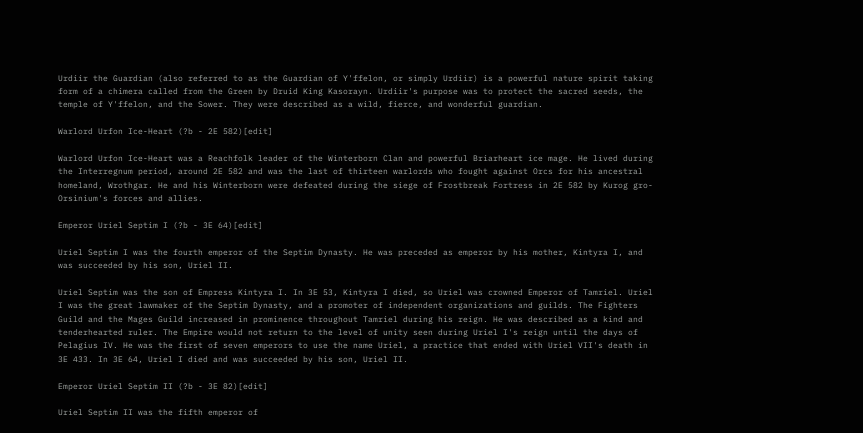Urdiir the Guardian (also referred to as the Guardian of Y'ffelon, or simply Urdiir) is a powerful nature spirit taking form of a chimera called from the Green by Druid King Kasorayn. Urdiir's purpose was to protect the sacred seeds, the temple of Y'ffelon, and the Sower. They were described as a wild, fierce, and wonderful guardian.

Warlord Urfon Ice-Heart (?b - 2E 582)[edit]

Warlord Urfon Ice-Heart was a Reachfolk leader of the Winterborn Clan and powerful Briarheart ice mage. He lived during the Interregnum period, around 2E 582 and was the last of thirteen warlords who fought against Orcs for his ancestral homeland, Wrothgar. He and his Winterborn were defeated during the siege of Frostbreak Fortress in 2E 582 by Kurog gro-Orsinium's forces and allies.

Emperor Uriel Septim I (?b - 3E 64)[edit]

Uriel Septim I was the fourth emperor of the Septim Dynasty. He was preceded as emperor by his mother, Kintyra I, and was succeeded by his son, Uriel II.

Uriel Septim was the son of Empress Kintyra I. In 3E 53, Kintyra I died, so Uriel was crowned Emperor of Tamriel. Uriel I was the great lawmaker of the Septim Dynasty, and a promoter of independent organizations and guilds. The Fighters Guild and the Mages Guild increased in prominence throughout Tamriel during his reign. He was described as a kind and tenderhearted ruler. The Empire would not return to the level of unity seen during Uriel I's reign until the days of Pelagius IV. He was the first of seven emperors to use the name Uriel, a practice that ended with Uriel VII's death in 3E 433. In 3E 64, Uriel I died and was succeeded by his son, Uriel II.

Emperor Uriel Septim II (?b - 3E 82)[edit]

Uriel Septim II was the fifth emperor of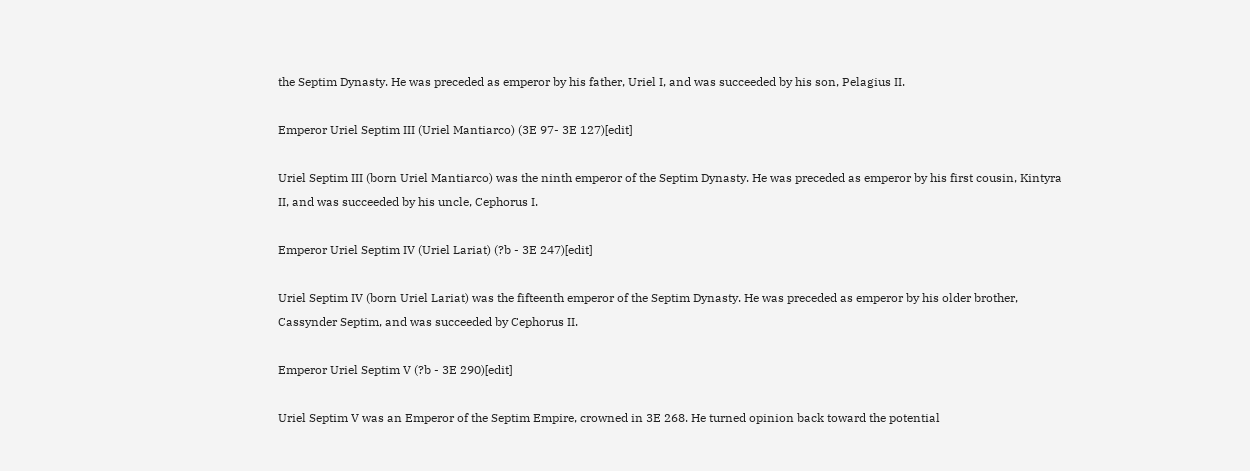the Septim Dynasty. He was preceded as emperor by his father, Uriel I, and was succeeded by his son, Pelagius II.

Emperor Uriel Septim III (Uriel Mantiarco) (3E 97- 3E 127)[edit]

Uriel Septim III (born Uriel Mantiarco) was the ninth emperor of the Septim Dynasty. He was preceded as emperor by his first cousin, Kintyra II, and was succeeded by his uncle, Cephorus I.

Emperor Uriel Septim IV (Uriel Lariat) (?b - 3E 247)[edit]

Uriel Septim IV (born Uriel Lariat) was the fifteenth emperor of the Septim Dynasty. He was preceded as emperor by his older brother, Cassynder Septim, and was succeeded by Cephorus II.

Emperor Uriel Septim V (?b - 3E 290)[edit]

Uriel Septim V was an Emperor of the Septim Empire, crowned in 3E 268. He turned opinion back toward the potential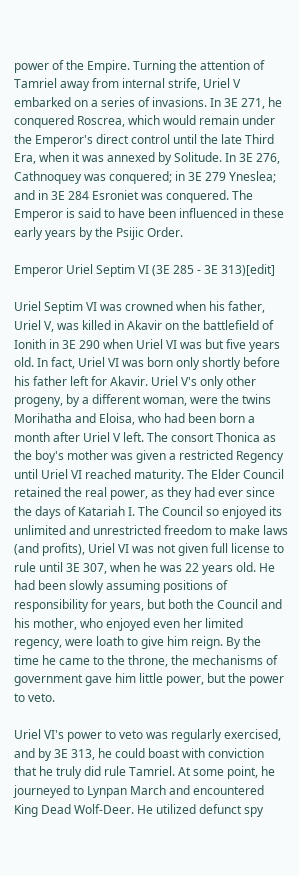power of the Empire. Turning the attention of Tamriel away from internal strife, Uriel V embarked on a series of invasions. In 3E 271, he conquered Roscrea, which would remain under the Emperor's direct control until the late Third Era, when it was annexed by Solitude. In 3E 276, Cathnoquey was conquered; in 3E 279 Yneslea; and in 3E 284 Esroniet was conquered. The Emperor is said to have been influenced in these early years by the Psijic Order.

Emperor Uriel Septim VI (3E 285 - 3E 313)[edit]

Uriel Septim VI was crowned when his father, Uriel V, was killed in Akavir on the battlefield of Ionith in 3E 290 when Uriel VI was but five years old. In fact, Uriel VI was born only shortly before his father left for Akavir. Uriel V's only other progeny, by a different woman, were the twins Morihatha and Eloisa, who had been born a month after Uriel V left. The consort Thonica as the boy's mother was given a restricted Regency until Uriel VI reached maturity. The Elder Council retained the real power, as they had ever since the days of Katariah I. The Council so enjoyed its unlimited and unrestricted freedom to make laws (and profits), Uriel VI was not given full license to rule until 3E 307, when he was 22 years old. He had been slowly assuming positions of responsibility for years, but both the Council and his mother, who enjoyed even her limited regency, were loath to give him reign. By the time he came to the throne, the mechanisms of government gave him little power, but the power to veto.

Uriel VI's power to veto was regularly exercised, and by 3E 313, he could boast with conviction that he truly did rule Tamriel. At some point, he journeyed to Lynpan March and encountered King Dead Wolf-Deer. He utilized defunct spy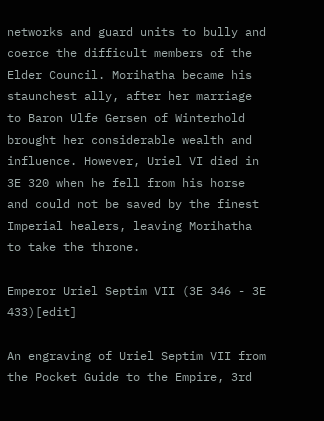networks and guard units to bully and coerce the difficult members of the Elder Council. Morihatha became his staunchest ally, after her marriage to Baron Ulfe Gersen of Winterhold brought her considerable wealth and influence. However, Uriel VI died in 3E 320 when he fell from his horse and could not be saved by the finest Imperial healers, leaving Morihatha to take the throne.

Emperor Uriel Septim VII (3E 346 - 3E 433)[edit]

An engraving of Uriel Septim VII from the Pocket Guide to the Empire, 3rd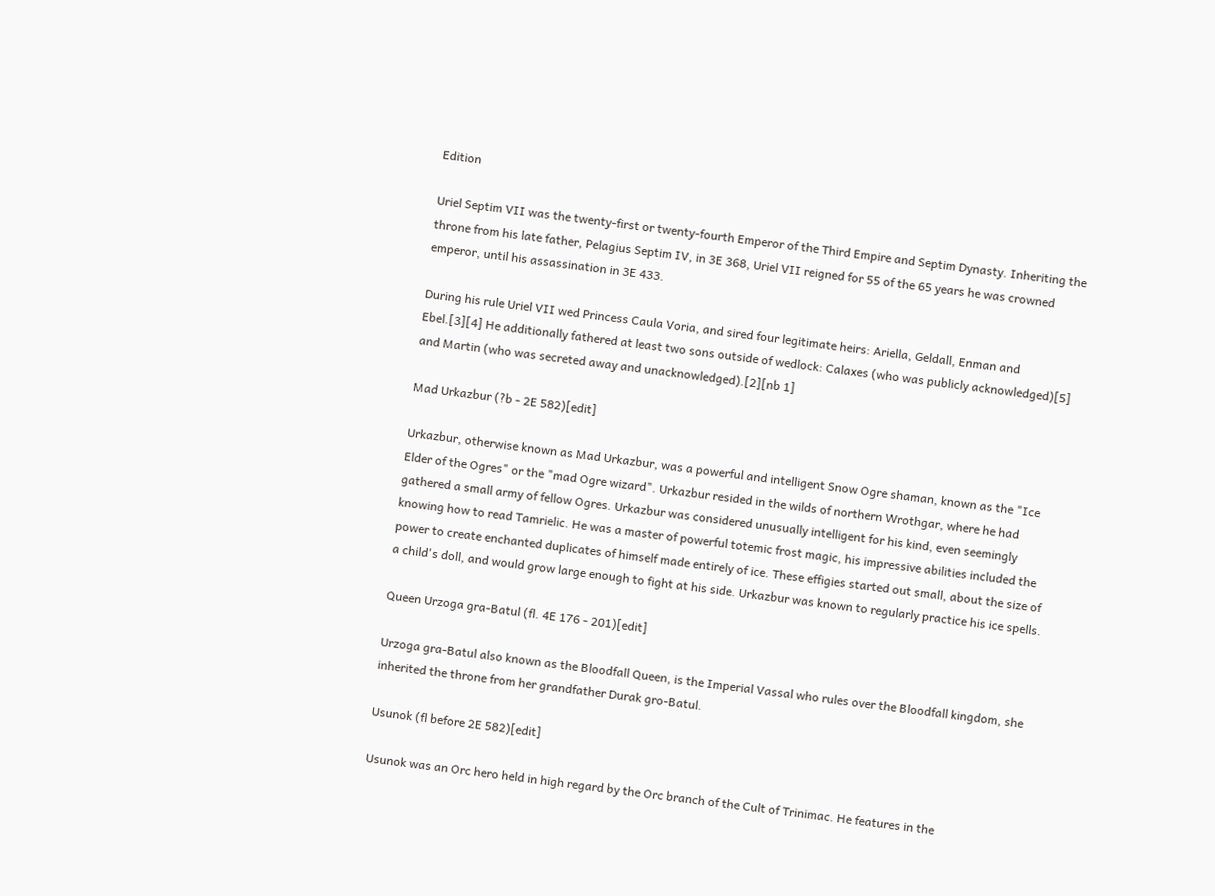Edition

Uriel Septim VII was the twenty-first or twenty-fourth Emperor of the Third Empire and Septim Dynasty. Inheriting the throne from his late father, Pelagius Septim IV, in 3E 368, Uriel VII reigned for 55 of the 65 years he was crowned emperor, until his assassination in 3E 433.

During his rule Uriel VII wed Princess Caula Voria, and sired four legitimate heirs: Ariella, Geldall, Enman and Ebel.[3][4] He additionally fathered at least two sons outside of wedlock: Calaxes (who was publicly acknowledged)[5] and Martin (who was secreted away and unacknowledged).[2][nb 1]

Mad Urkazbur (?b - 2E 582)[edit]

Urkazbur, otherwise known as Mad Urkazbur, was a powerful and intelligent Snow Ogre shaman, known as the "Ice Elder of the Ogres" or the "mad Ogre wizard". Urkazbur resided in the wilds of northern Wrothgar, where he had gathered a small army of fellow Ogres. Urkazbur was considered unusually intelligent for his kind, even seemingly knowing how to read Tamrielic. He was a master of powerful totemic frost magic, his impressive abilities included the power to create enchanted duplicates of himself made entirely of ice. These effigies started out small, about the size of a child's doll, and would grow large enough to fight at his side. Urkazbur was known to regularly practice his ice spells.

Queen Urzoga gra-Batul (fl. 4E 176 - 201)[edit]

Urzoga gra-Batul also known as the Bloodfall Queen, is the Imperial Vassal who rules over the Bloodfall kingdom, she inherited the throne from her grandfather Durak gro-Batul.

Usunok (fl before 2E 582)[edit]

Usunok was an Orc hero held in high regard by the Orc branch of the Cult of Trinimac. He features in the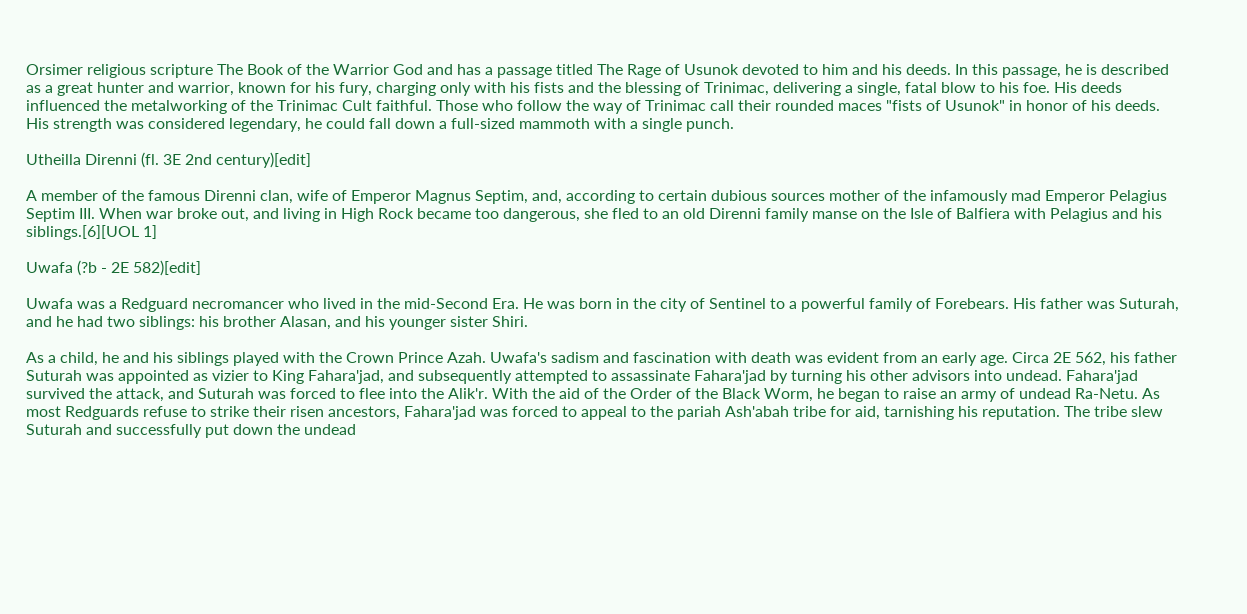Orsimer religious scripture The Book of the Warrior God and has a passage titled The Rage of Usunok devoted to him and his deeds. In this passage, he is described as a great hunter and warrior, known for his fury, charging only with his fists and the blessing of Trinimac, delivering a single, fatal blow to his foe. His deeds influenced the metalworking of the Trinimac Cult faithful. Those who follow the way of Trinimac call their rounded maces "fists of Usunok" in honor of his deeds. His strength was considered legendary, he could fall down a full-sized mammoth with a single punch.

Utheilla Direnni (fl. 3E 2nd century)[edit]

A member of the famous Direnni clan, wife of Emperor Magnus Septim, and, according to certain dubious sources mother of the infamously mad Emperor Pelagius Septim III. When war broke out, and living in High Rock became too dangerous, she fled to an old Direnni family manse on the Isle of Balfiera with Pelagius and his siblings.[6][UOL 1]

Uwafa (?b - 2E 582)[edit]

Uwafa was a Redguard necromancer who lived in the mid-Second Era. He was born in the city of Sentinel to a powerful family of Forebears. His father was Suturah, and he had two siblings: his brother Alasan, and his younger sister Shiri.

As a child, he and his siblings played with the Crown Prince Azah. Uwafa's sadism and fascination with death was evident from an early age. Circa 2E 562, his father Suturah was appointed as vizier to King Fahara'jad, and subsequently attempted to assassinate Fahara'jad by turning his other advisors into undead. Fahara'jad survived the attack, and Suturah was forced to flee into the Alik'r. With the aid of the Order of the Black Worm, he began to raise an army of undead Ra-Netu. As most Redguards refuse to strike their risen ancestors, Fahara'jad was forced to appeal to the pariah Ash'abah tribe for aid, tarnishing his reputation. The tribe slew Suturah and successfully put down the undead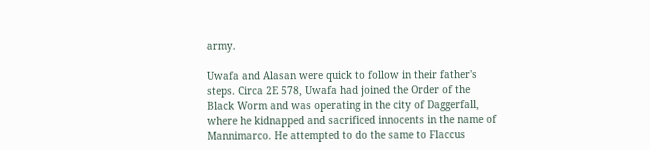army.

Uwafa and Alasan were quick to follow in their father's steps. Circa 2E 578, Uwafa had joined the Order of the Black Worm and was operating in the city of Daggerfall, where he kidnapped and sacrificed innocents in the name of Mannimarco. He attempted to do the same to Flaccus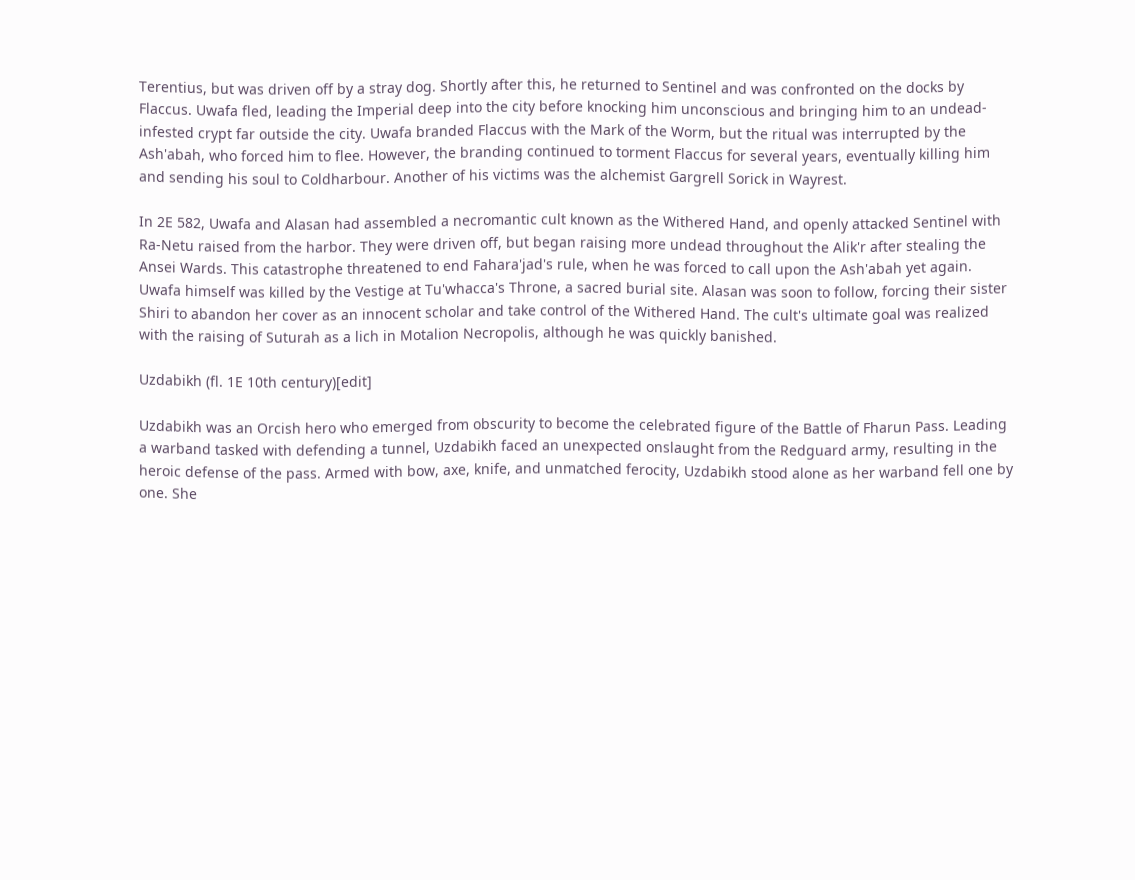Terentius, but was driven off by a stray dog. Shortly after this, he returned to Sentinel and was confronted on the docks by Flaccus. Uwafa fled, leading the Imperial deep into the city before knocking him unconscious and bringing him to an undead-infested crypt far outside the city. Uwafa branded Flaccus with the Mark of the Worm, but the ritual was interrupted by the Ash'abah, who forced him to flee. However, the branding continued to torment Flaccus for several years, eventually killing him and sending his soul to Coldharbour. Another of his victims was the alchemist Gargrell Sorick in Wayrest.

In 2E 582, Uwafa and Alasan had assembled a necromantic cult known as the Withered Hand, and openly attacked Sentinel with Ra-Netu raised from the harbor. They were driven off, but began raising more undead throughout the Alik'r after stealing the Ansei Wards. This catastrophe threatened to end Fahara'jad's rule, when he was forced to call upon the Ash'abah yet again. Uwafa himself was killed by the Vestige at Tu'whacca's Throne, a sacred burial site. Alasan was soon to follow, forcing their sister Shiri to abandon her cover as an innocent scholar and take control of the Withered Hand. The cult's ultimate goal was realized with the raising of Suturah as a lich in Motalion Necropolis, although he was quickly banished.

Uzdabikh (fl. 1E 10th century)[edit]

Uzdabikh was an Orcish hero who emerged from obscurity to become the celebrated figure of the Battle of Fharun Pass. Leading a warband tasked with defending a tunnel, Uzdabikh faced an unexpected onslaught from the Redguard army, resulting in the heroic defense of the pass. Armed with bow, axe, knife, and unmatched ferocity, Uzdabikh stood alone as her warband fell one by one. She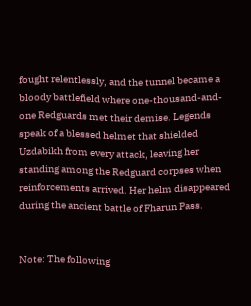fought relentlessly, and the tunnel became a bloody battlefield where one-thousand-and-one Redguards met their demise. Legends speak of a blessed helmet that shielded Uzdabikh from every attack, leaving her standing among the Redguard corpses when reinforcements arrived. Her helm disappeared during the ancient battle of Fharun Pass.


Note: The following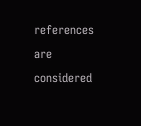references are considered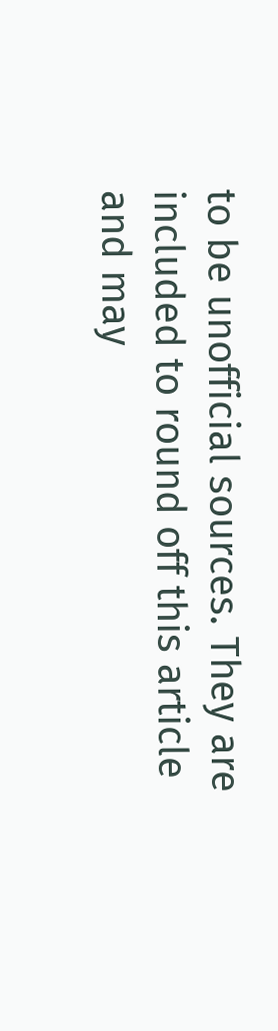to be unofficial sources. They are included to round off this article and may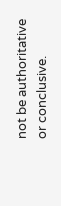not be authoritative or conclusive.